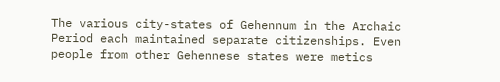The various city-states of Gehennum in the Archaic Period each maintained separate citizenships. Even people from other Gehennese states were metics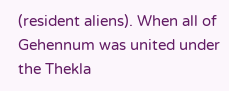(resident aliens). When all of Gehennum was united under the Thekla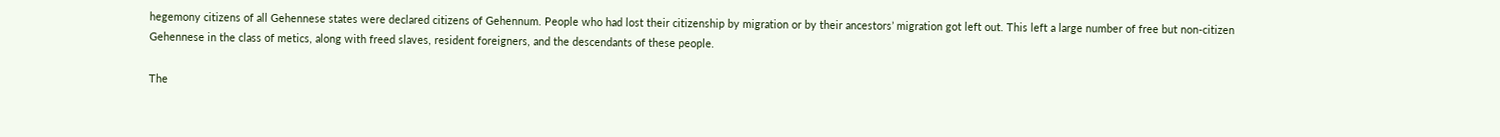hegemony citizens of all Gehennese states were declared citizens of Gehennum. People who had lost their citizenship by migration or by their ancestors’ migration got left out. This left a large number of free but non-citizen Gehennese in the class of metics, along with freed slaves, resident foreigners, and the descendants of these people.

The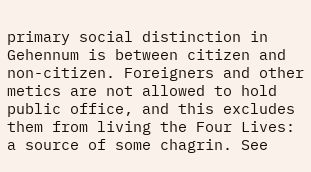primary social distinction in Gehennum is between citizen and non-citizen. Foreigners and other metics are not allowed to hold public office, and this excludes them from living the Four Lives: a source of some chagrin. See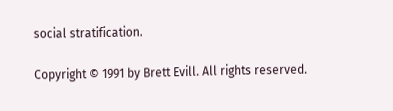social stratification.

Copyright © 1991 by Brett Evill. All rights reserved.